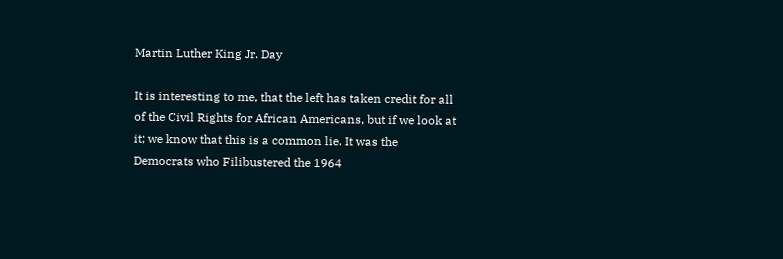Martin Luther King Jr. Day

It is interesting to me, that the left has taken credit for all of the Civil Rights for African Americans, but if we look at it; we know that this is a common lie. It was the Democrats who Filibustered the 1964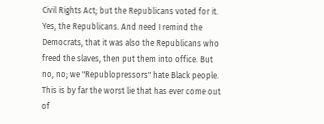Civil Rights Act; but the Republicans voted for it. Yes, the Republicans. And need I remind the Democrats, that it was also the Republicans who freed the slaves, then put them into office. But no, no; we "Republopressors" hate Black people. This is by far the worst lie that has ever come out of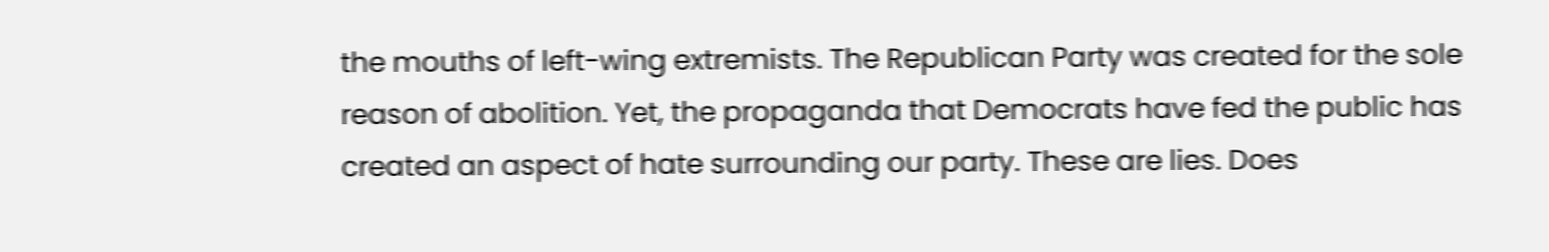the mouths of left-wing extremists. The Republican Party was created for the sole reason of abolition. Yet, the propaganda that Democrats have fed the public has created an aspect of hate surrounding our party. These are lies. Does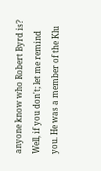anyone know who Robert Byrd is? Well, if you don't; let me remind you. He was a member of the Klu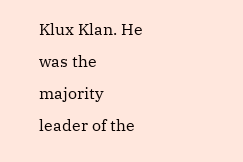Klux Klan. He was the majority leader of the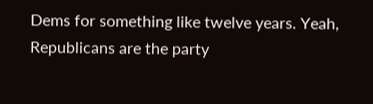Dems for something like twelve years. Yeah, Republicans are the party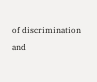of discrimination and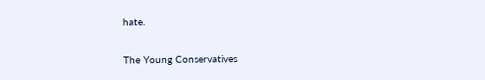hate.

The Young Conservatives